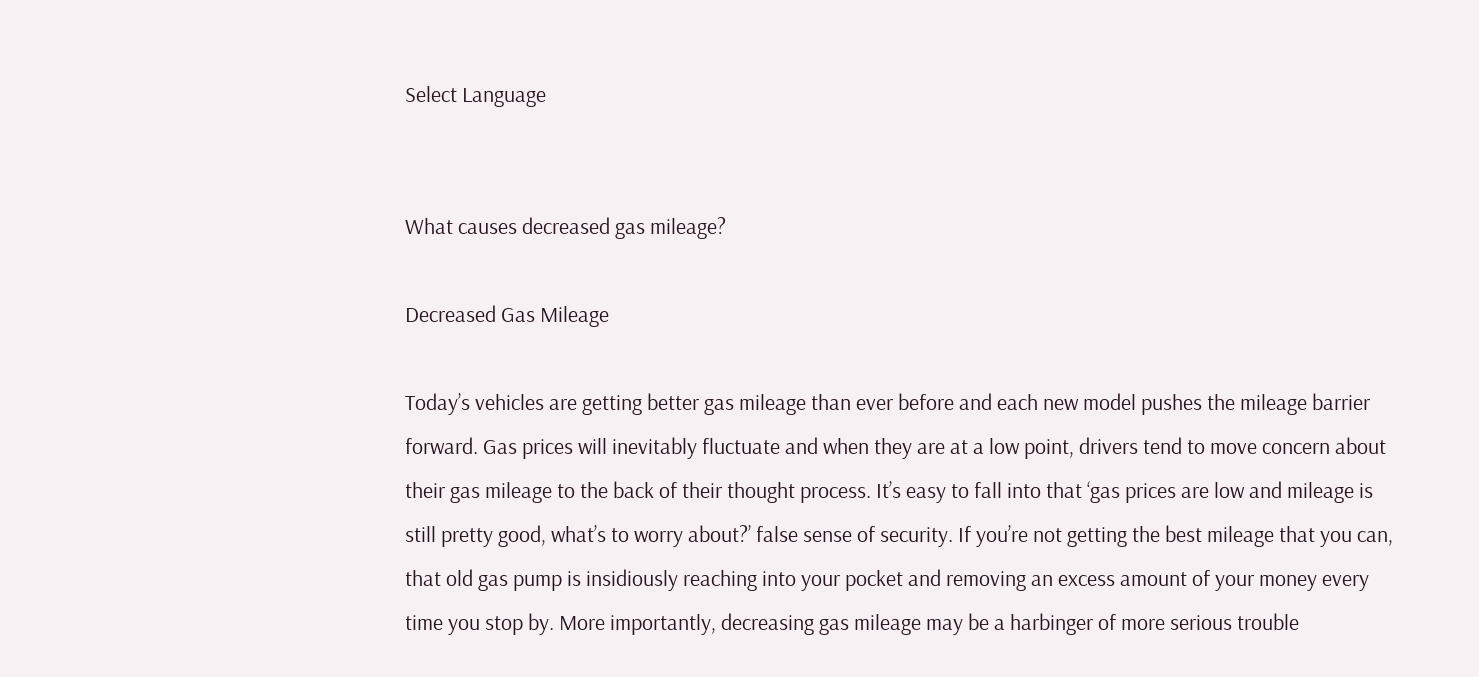Select Language


What causes decreased gas mileage?

Decreased Gas Mileage

Today’s vehicles are getting better gas mileage than ever before and each new model pushes the mileage barrier forward. Gas prices will inevitably fluctuate and when they are at a low point, drivers tend to move concern about their gas mileage to the back of their thought process. It’s easy to fall into that ‘gas prices are low and mileage is still pretty good, what’s to worry about?’ false sense of security. If you’re not getting the best mileage that you can, that old gas pump is insidiously reaching into your pocket and removing an excess amount of your money every time you stop by. More importantly, decreasing gas mileage may be a harbinger of more serious trouble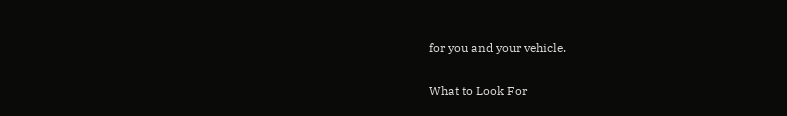for you and your vehicle.

What to Look For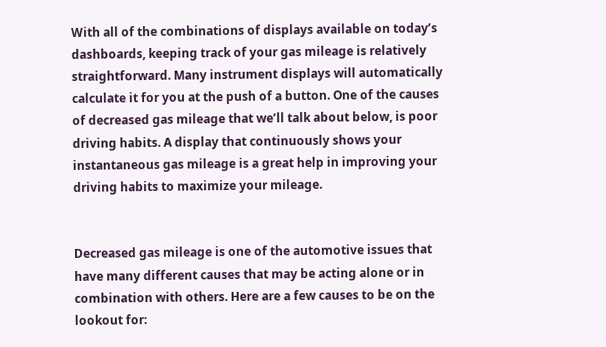With all of the combinations of displays available on today’s dashboards, keeping track of your gas mileage is relatively straightforward. Many instrument displays will automatically calculate it for you at the push of a button. One of the causes of decreased gas mileage that we’ll talk about below, is poor driving habits. A display that continuously shows your instantaneous gas mileage is a great help in improving your driving habits to maximize your mileage.


Decreased gas mileage is one of the automotive issues that have many different causes that may be acting alone or in combination with others. Here are a few causes to be on the lookout for: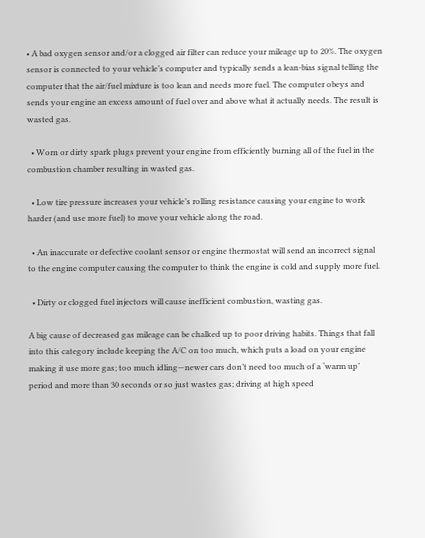• A bad oxygen sensor and/or a clogged air filter can reduce your mileage up to 20%. The oxygen sensor is connected to your vehicle’s computer and typically sends a lean-bias signal telling the computer that the air/fuel mixture is too lean and needs more fuel. The computer obeys and sends your engine an excess amount of fuel over and above what it actually needs. The result is wasted gas.

  • Worn or dirty spark plugs prevent your engine from efficiently burning all of the fuel in the combustion chamber resulting in wasted gas.

  • Low tire pressure increases your vehicle’s rolling resistance causing your engine to work harder (and use more fuel) to move your vehicle along the road.

  • An inaccurate or defective coolant sensor or engine thermostat will send an incorrect signal to the engine computer causing the computer to think the engine is cold and supply more fuel.

  • Dirty or clogged fuel injectors will cause inefficient combustion, wasting gas.

A big cause of decreased gas mileage can be chalked up to poor driving habits. Things that fall into this category include keeping the A/C on too much, which puts a load on your engine making it use more gas; too much idling—newer cars don’t need too much of a ‘warm up’ period and more than 30 seconds or so just wastes gas; driving at high speed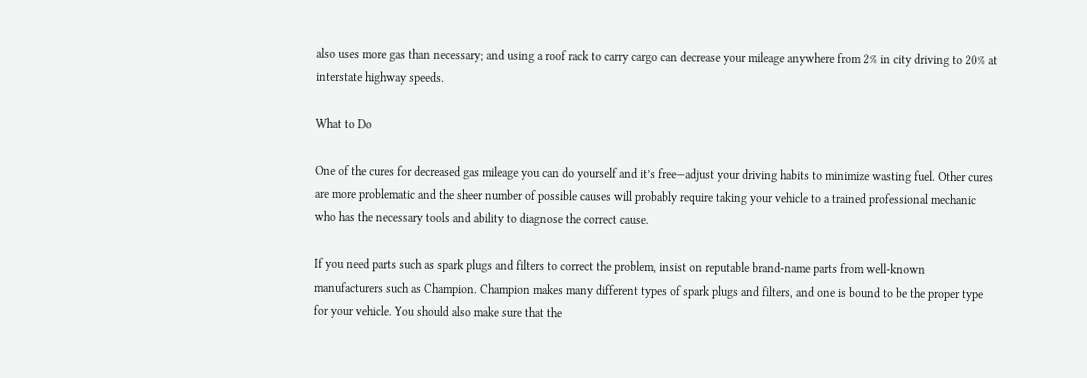also uses more gas than necessary; and using a roof rack to carry cargo can decrease your mileage anywhere from 2% in city driving to 20% at interstate highway speeds.

What to Do

One of the cures for decreased gas mileage you can do yourself and it’s free—adjust your driving habits to minimize wasting fuel. Other cures are more problematic and the sheer number of possible causes will probably require taking your vehicle to a trained professional mechanic who has the necessary tools and ability to diagnose the correct cause.

If you need parts such as spark plugs and filters to correct the problem, insist on reputable brand-name parts from well-known manufacturers such as Champion. Champion makes many different types of spark plugs and filters, and one is bound to be the proper type for your vehicle. You should also make sure that the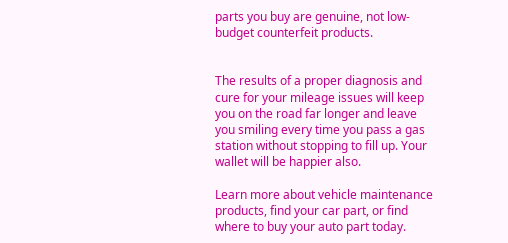parts you buy are genuine, not low-budget counterfeit products.


The results of a proper diagnosis and cure for your mileage issues will keep you on the road far longer and leave you smiling every time you pass a gas station without stopping to fill up. Your wallet will be happier also.

Learn more about vehicle maintenance products, find your car part, or find where to buy your auto part today.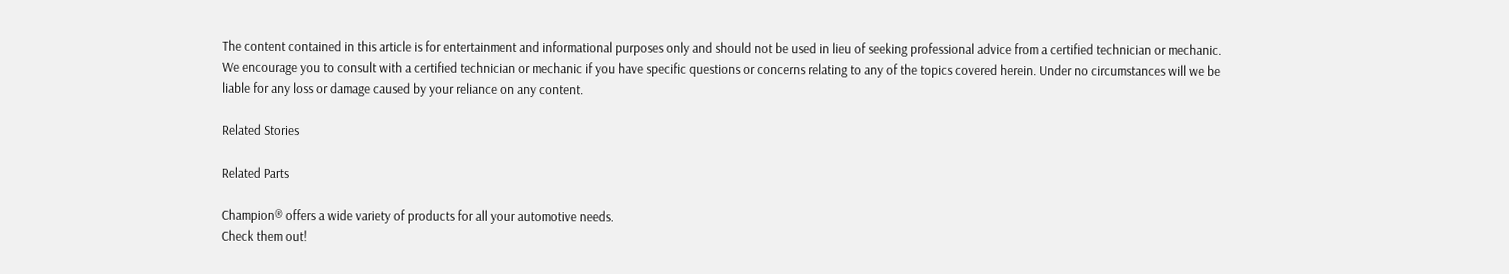The content contained in this article is for entertainment and informational purposes only and should not be used in lieu of seeking professional advice from a certified technician or mechanic. We encourage you to consult with a certified technician or mechanic if you have specific questions or concerns relating to any of the topics covered herein. Under no circumstances will we be liable for any loss or damage caused by your reliance on any content.

Related Stories

Related Parts

Champion® offers a wide variety of products for all your automotive needs.
Check them out!